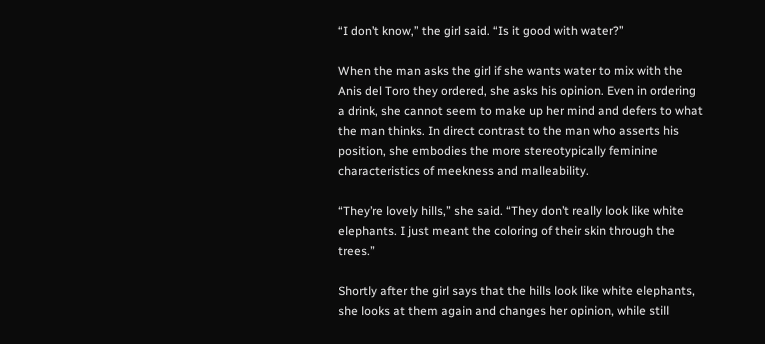“I don’t know,” the girl said. “Is it good with water?”

When the man asks the girl if she wants water to mix with the Anis del Toro they ordered, she asks his opinion. Even in ordering a drink, she cannot seem to make up her mind and defers to what the man thinks. In direct contrast to the man who asserts his position, she embodies the more stereotypically feminine characteristics of meekness and malleability.

“They’re lovely hills,” she said. “They don’t really look like white elephants. I just meant the coloring of their skin through the trees.”

Shortly after the girl says that the hills look like white elephants, she looks at them again and changes her opinion, while still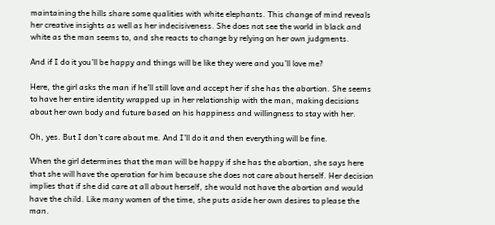maintaining the hills share some qualities with white elephants. This change of mind reveals her creative insights as well as her indecisiveness. She does not see the world in black and white as the man seems to, and she reacts to change by relying on her own judgments.

And if I do it you’ll be happy and things will be like they were and you’ll love me?

Here, the girl asks the man if he’ll still love and accept her if she has the abortion. She seems to have her entire identity wrapped up in her relationship with the man, making decisions about her own body and future based on his happiness and willingness to stay with her.

Oh, yes. But I don’t care about me. And I’ll do it and then everything will be fine.

When the girl determines that the man will be happy if she has the abortion, she says here that she will have the operation for him because she does not care about herself. Her decision implies that if she did care at all about herself, she would not have the abortion and would have the child. Like many women of the time, she puts aside her own desires to please the man.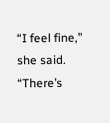“I feel fine,” she said. “There’s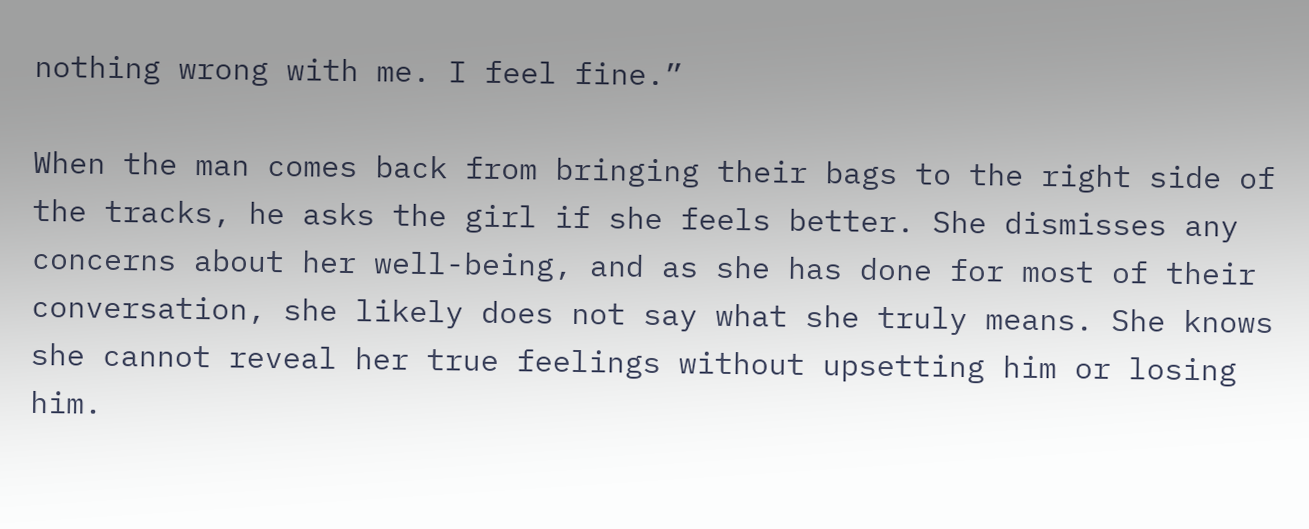nothing wrong with me. I feel fine.”

When the man comes back from bringing their bags to the right side of the tracks, he asks the girl if she feels better. She dismisses any concerns about her well-being, and as she has done for most of their conversation, she likely does not say what she truly means. She knows she cannot reveal her true feelings without upsetting him or losing him.